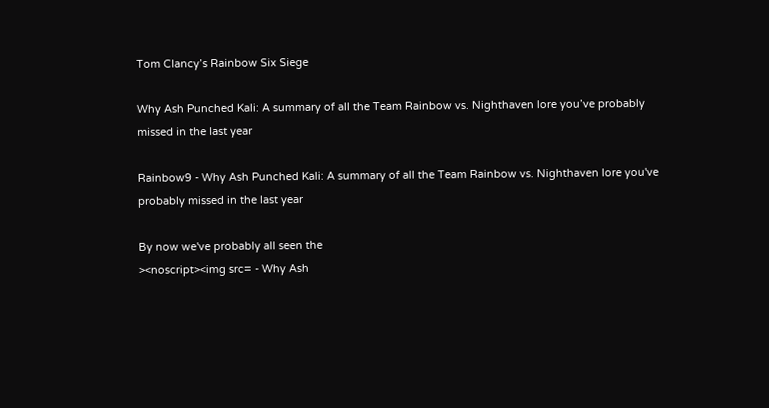Tom Clancy’s Rainbow Six Siege

Why Ash Punched Kali: A summary of all the Team Rainbow vs. Nighthaven lore you’ve probably missed in the last year

Rainbow9 - Why Ash Punched Kali: A summary of all the Team Rainbow vs. Nighthaven lore you've probably missed in the last year

By now we've probably all seen the
><noscript><img src= - Why Ash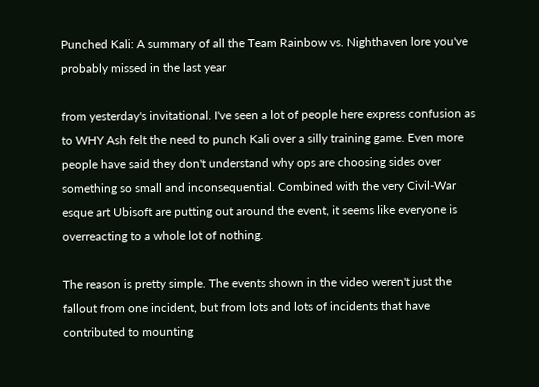Punched Kali: A summary of all the Team Rainbow vs. Nighthaven lore you've probably missed in the last year

from yesterday's invitational. I've seen a lot of people here express confusion as to WHY Ash felt the need to punch Kali over a silly training game. Even more people have said they don't understand why ops are choosing sides over something so small and inconsequential. Combined with the very Civil-War esque art Ubisoft are putting out around the event, it seems like everyone is overreacting to a whole lot of nothing.

The reason is pretty simple. The events shown in the video weren't just the fallout from one incident, but from lots and lots of incidents that have contributed to mounting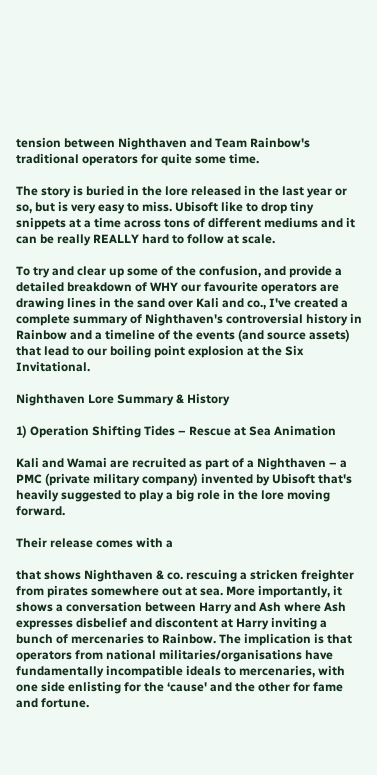tension between Nighthaven and Team Rainbow's traditional operators for quite some time.

The story is buried in the lore released in the last year or so, but is very easy to miss. Ubisoft like to drop tiny snippets at a time across tons of different mediums and it can be really REALLY hard to follow at scale.

To try and clear up some of the confusion, and provide a detailed breakdown of WHY our favourite operators are drawing lines in the sand over Kali and co., I've created a complete summary of Nighthaven's controversial history in Rainbow and a timeline of the events (and source assets) that lead to our boiling point explosion at the Six Invitational.

Nighthaven Lore Summary & History

1) Operation Shifting Tides – Rescue at Sea Animation

Kali and Wamai are recruited as part of a Nighthaven – a PMC (private military company) invented by Ubisoft that's heavily suggested to play a big role in the lore moving forward.

Their release comes with a

that shows Nighthaven & co. rescuing a stricken freighter from pirates somewhere out at sea. More importantly, it shows a conversation between Harry and Ash where Ash expresses disbelief and discontent at Harry inviting a bunch of mercenaries to Rainbow. The implication is that operators from national militaries/organisations have fundamentally incompatible ideals to mercenaries, with one side enlisting for the ‘cause' and the other for fame and fortune.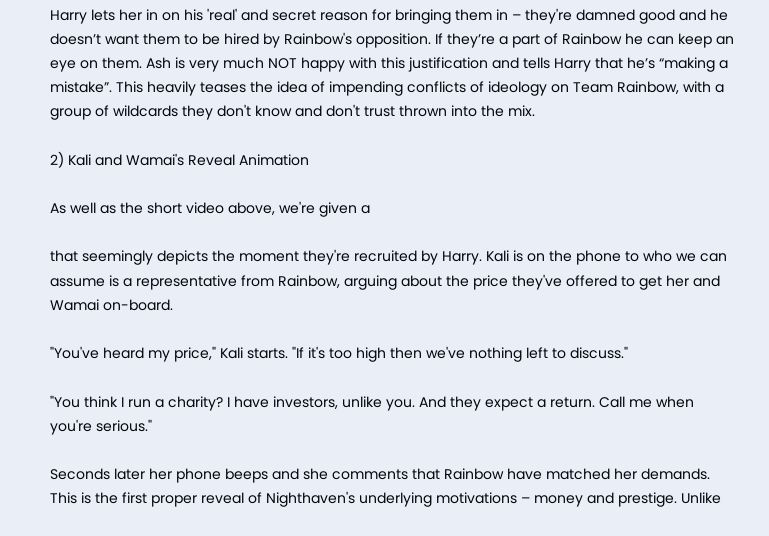Harry lets her in on his 'real' and secret reason for bringing them in – they're damned good and he doesn’t want them to be hired by Rainbow's opposition. If they’re a part of Rainbow he can keep an eye on them. Ash is very much NOT happy with this justification and tells Harry that he’s “making a mistake”. This heavily teases the idea of impending conflicts of ideology on Team Rainbow, with a group of wildcards they don't know and don't trust thrown into the mix.

2) Kali and Wamai's Reveal Animation

As well as the short video above, we're given a

that seemingly depicts the moment they're recruited by Harry. Kali is on the phone to who we can assume is a representative from Rainbow, arguing about the price they've offered to get her and Wamai on-board.

"You've heard my price," Kali starts. "If it's too high then we've nothing left to discuss."

"You think I run a charity? I have investors, unlike you. And they expect a return. Call me when you're serious."

Seconds later her phone beeps and she comments that Rainbow have matched her demands. This is the first proper reveal of Nighthaven's underlying motivations – money and prestige. Unlike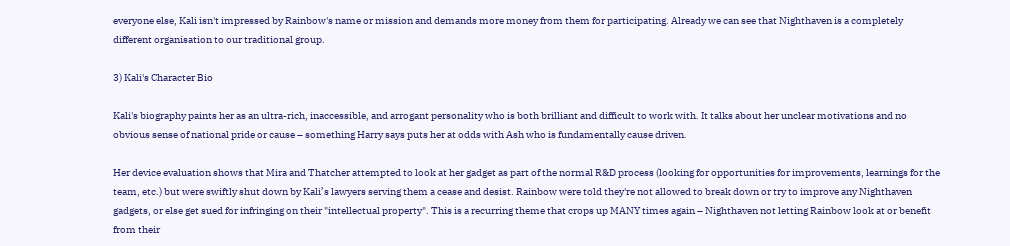everyone else, Kali isn't impressed by Rainbow's name or mission and demands more money from them for participating. Already we can see that Nighthaven is a completely different organisation to our traditional group.

3) Kali's Character Bio

Kali's biography paints her as an ultra-rich, inaccessible, and arrogant personality who is both brilliant and difficult to work with. It talks about her unclear motivations and no obvious sense of national pride or cause – something Harry says puts her at odds with Ash who is fundamentally cause driven.

Her device evaluation shows that Mira and Thatcher attempted to look at her gadget as part of the normal R&D process (looking for opportunities for improvements, learnings for the team, etc.) but were swiftly shut down by Kali’s lawyers serving them a cease and desist. Rainbow were told they're not allowed to break down or try to improve any Nighthaven gadgets, or else get sued for infringing on their "intellectual property". This is a recurring theme that crops up MANY times again – Nighthaven not letting Rainbow look at or benefit from their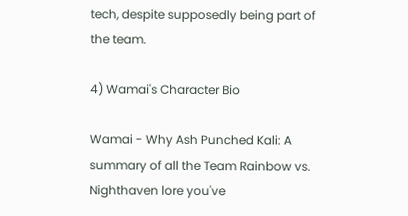tech, despite supposedly being part of the team.

4) Wamai's Character Bio

Wamai - Why Ash Punched Kali: A summary of all the Team Rainbow vs. Nighthaven lore you've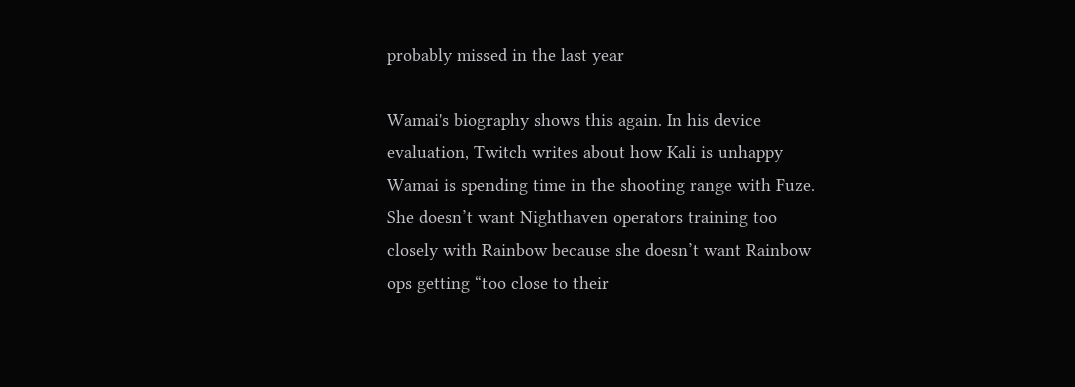probably missed in the last year

Wamai's biography shows this again. In his device evaluation, Twitch writes about how Kali is unhappy Wamai is spending time in the shooting range with Fuze. She doesn’t want Nighthaven operators training too closely with Rainbow because she doesn’t want Rainbow ops getting “too close to their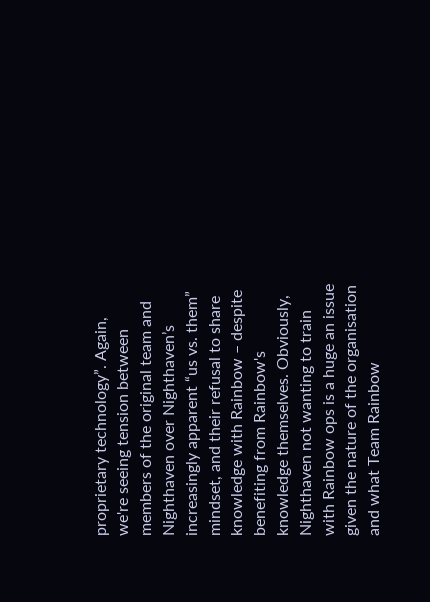proprietary technology”. Again, we're seeing tension between members of the original team and Nighthaven over Nighthaven’s increasingly apparent “us vs. them” mindset, and their refusal to share knowledge with Rainbow – despite benefiting from Rainbow's knowledge themselves. Obviously, Nighthaven not wanting to train with Rainbow ops is a huge an issue given the nature of the organisation and what Team Rainbow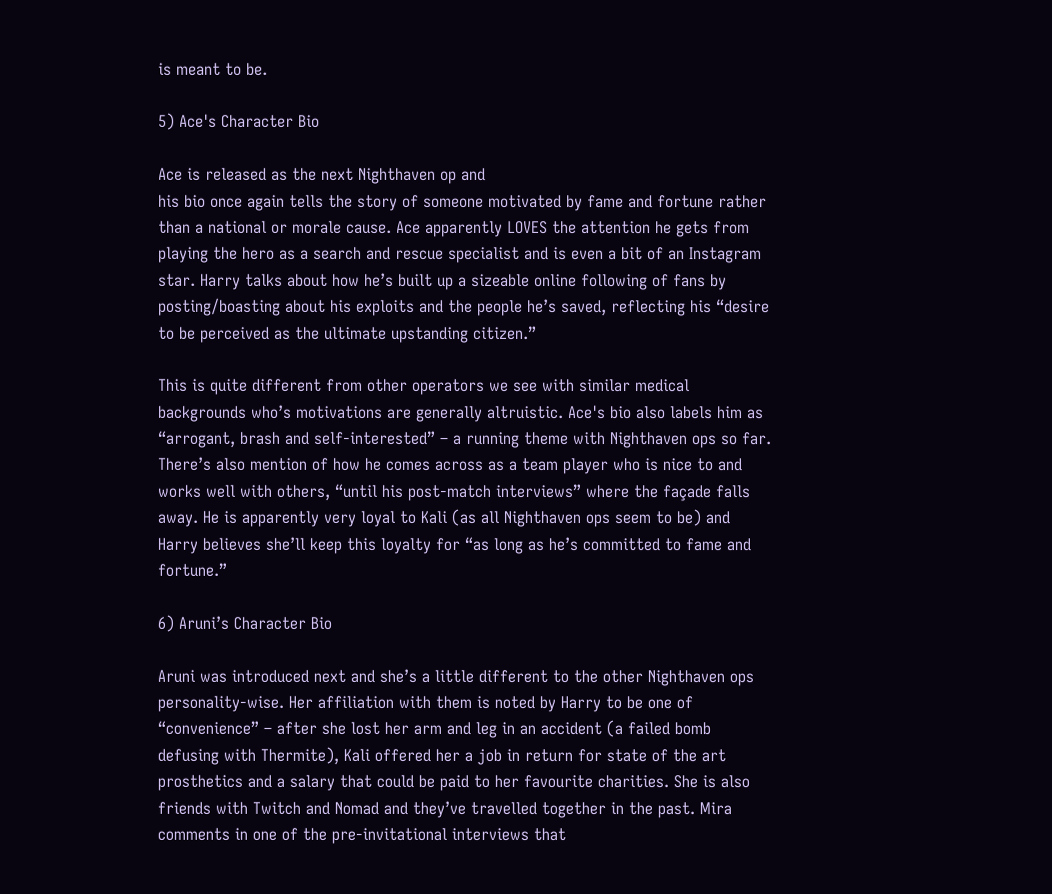is meant to be.

5) Ace's Character Bio

Ace is released as the next Nighthaven op and
his bio once again tells the story of someone motivated by fame and fortune rather than a national or morale cause. Ace apparently LOVES the attention he gets from playing the hero as a search and rescue specialist and is even a bit of an Instagram star. Harry talks about how he’s built up a sizeable online following of fans by posting/boasting about his exploits and the people he’s saved, reflecting his “desire to be perceived as the ultimate upstanding citizen.”

This is quite different from other operators we see with similar medical backgrounds who’s motivations are generally altruistic. Ace's bio also labels him as “arrogant, brash and self-interested” – a running theme with Nighthaven ops so far. There’s also mention of how he comes across as a team player who is nice to and works well with others, “until his post-match interviews” where the façade falls away. He is apparently very loyal to Kali (as all Nighthaven ops seem to be) and Harry believes she’ll keep this loyalty for “as long as he’s committed to fame and fortune.”

6) Aruni’s Character Bio

Aruni was introduced next and she’s a little different to the other Nighthaven ops personality-wise. Her affiliation with them is noted by Harry to be one of “convenience” – after she lost her arm and leg in an accident (a failed bomb defusing with Thermite), Kali offered her a job in return for state of the art prosthetics and a salary that could be paid to her favourite charities. She is also friends with Twitch and Nomad and they’ve travelled together in the past. Mira comments in one of the pre-invitational interviews that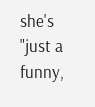she's "just a funny,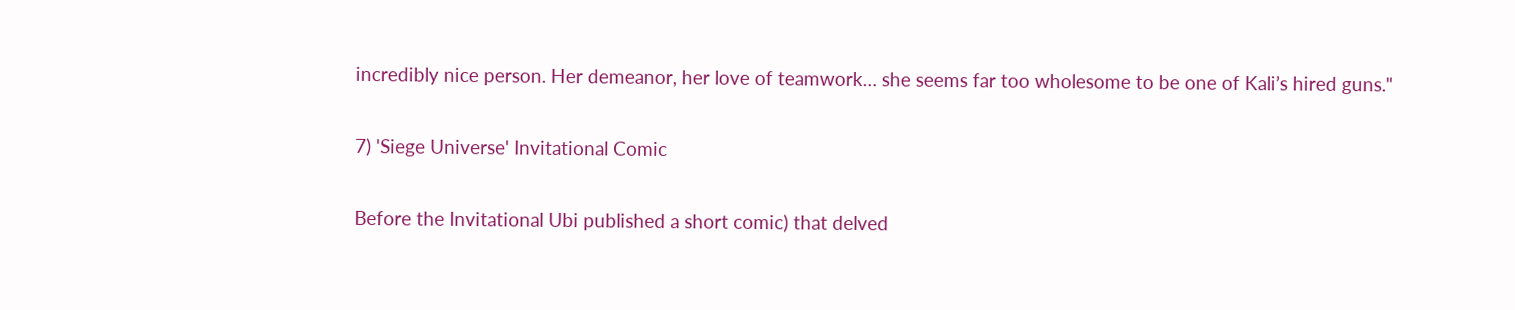incredibly nice person. Her demeanor, her love of teamwork… she seems far too wholesome to be one of Kali’s hired guns."

7) 'Siege Universe' Invitational Comic

Before the Invitational Ubi published a short comic) that delved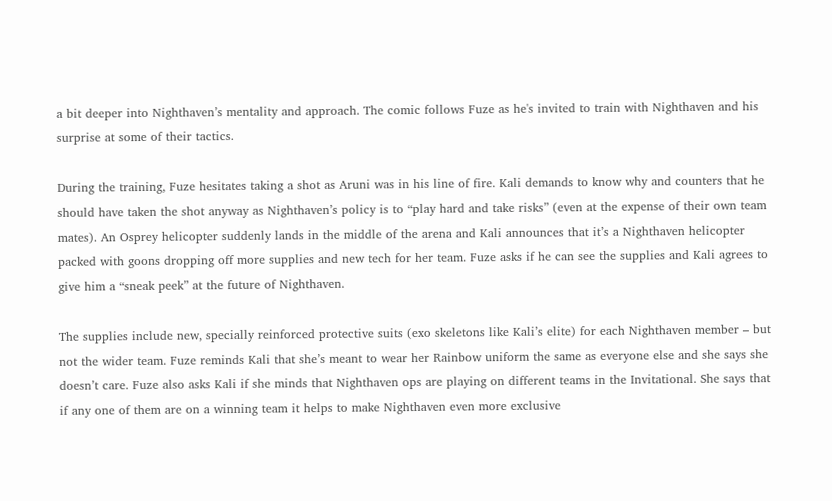a bit deeper into Nighthaven’s mentality and approach. The comic follows Fuze as he's invited to train with Nighthaven and his surprise at some of their tactics.

During the training, Fuze hesitates taking a shot as Aruni was in his line of fire. Kali demands to know why and counters that he should have taken the shot anyway as Nighthaven’s policy is to “play hard and take risks” (even at the expense of their own team mates). An Osprey helicopter suddenly lands in the middle of the arena and Kali announces that it’s a Nighthaven helicopter packed with goons dropping off more supplies and new tech for her team. Fuze asks if he can see the supplies and Kali agrees to give him a “sneak peek” at the future of Nighthaven.

The supplies include new, specially reinforced protective suits (exo skeletons like Kali’s elite) for each Nighthaven member – but not the wider team. Fuze reminds Kali that she’s meant to wear her Rainbow uniform the same as everyone else and she says she doesn’t care. Fuze also asks Kali if she minds that Nighthaven ops are playing on different teams in the Invitational. She says that if any one of them are on a winning team it helps to make Nighthaven even more exclusive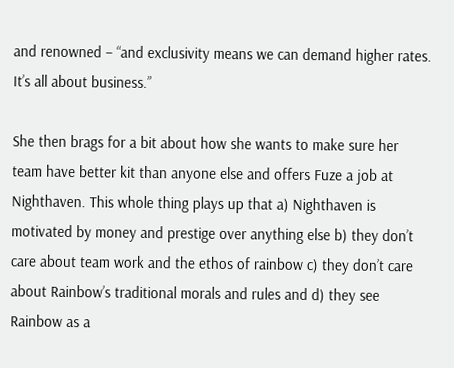and renowned – “and exclusivity means we can demand higher rates. It’s all about business.”

She then brags for a bit about how she wants to make sure her team have better kit than anyone else and offers Fuze a job at Nighthaven. This whole thing plays up that a) Nighthaven is motivated by money and prestige over anything else b) they don’t care about team work and the ethos of rainbow c) they don’t care about Rainbow’s traditional morals and rules and d) they see Rainbow as a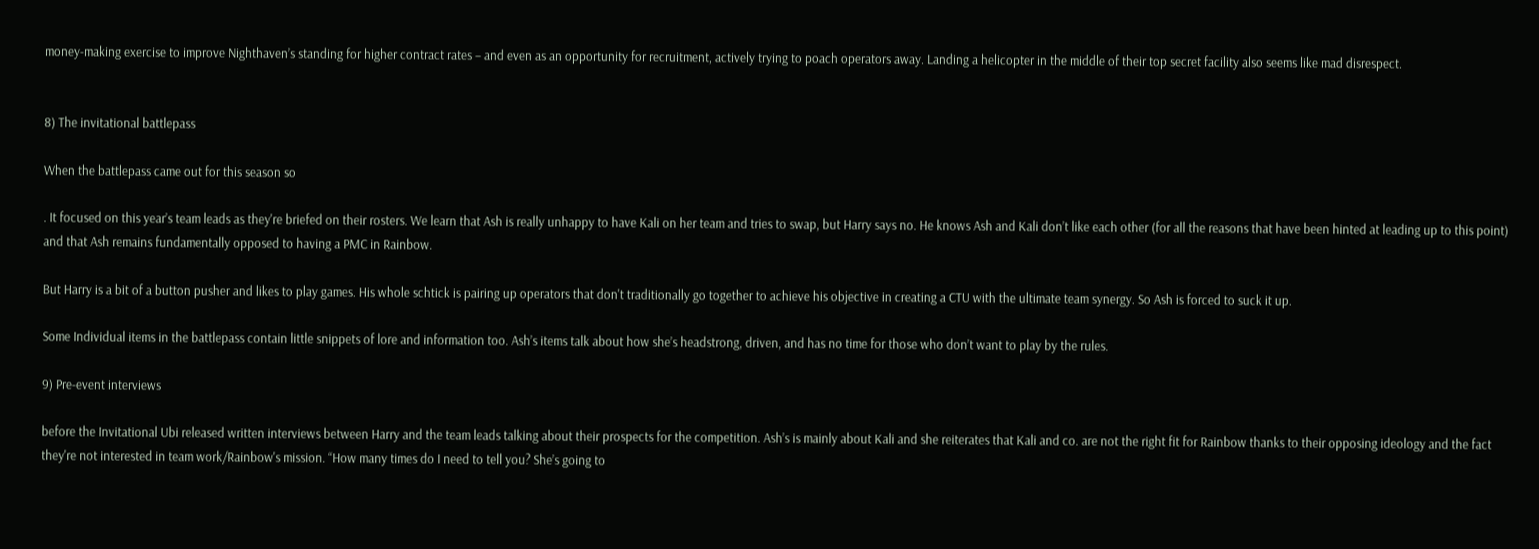money-making exercise to improve Nighthaven’s standing for higher contract rates – and even as an opportunity for recruitment, actively trying to poach operators away. Landing a helicopter in the middle of their top secret facility also seems like mad disrespect.


8) The invitational battlepass

When the battlepass came out for this season so

. It focused on this year’s team leads as they're briefed on their rosters. We learn that Ash is really unhappy to have Kali on her team and tries to swap, but Harry says no. He knows Ash and Kali don’t like each other (for all the reasons that have been hinted at leading up to this point) and that Ash remains fundamentally opposed to having a PMC in Rainbow.

But Harry is a bit of a button pusher and likes to play games. His whole schtick is pairing up operators that don't traditionally go together to achieve his objective in creating a CTU with the ultimate team synergy. So Ash is forced to suck it up.

Some Individual items in the battlepass contain little snippets of lore and information too. Ash’s items talk about how she’s headstrong, driven, and has no time for those who don’t want to play by the rules.

9) Pre-event interviews

before the Invitational Ubi released written interviews between Harry and the team leads talking about their prospects for the competition. Ash’s is mainly about Kali and she reiterates that Kali and co. are not the right fit for Rainbow thanks to their opposing ideology and the fact they're not interested in team work/Rainbow's mission. “How many times do I need to tell you? She’s going to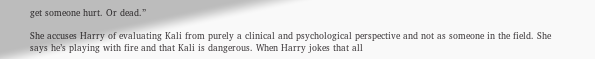get someone hurt. Or dead.”

She accuses Harry of evaluating Kali from purely a clinical and psychological perspective and not as someone in the field. She says he’s playing with fire and that Kali is dangerous. When Harry jokes that all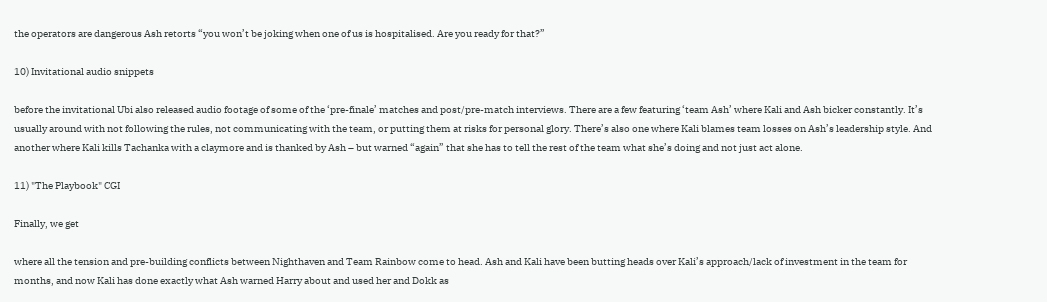the operators are dangerous Ash retorts “you won’t be joking when one of us is hospitalised. Are you ready for that?”

10) Invitational audio snippets

before the invitational Ubi also released audio footage of some of the ‘pre-finale’ matches and post/pre-match interviews. There are a few featuring ‘team Ash’ where Kali and Ash bicker constantly. It’s usually around with not following the rules, not communicating with the team, or putting them at risks for personal glory. There’s also one where Kali blames team losses on Ash’s leadership style. And another where Kali kills Tachanka with a claymore and is thanked by Ash – but warned “again” that she has to tell the rest of the team what she’s doing and not just act alone.

11) "The Playbook" CGI

Finally, we get

where all the tension and pre-building conflicts between Nighthaven and Team Rainbow come to head. Ash and Kali have been butting heads over Kali’s approach/lack of investment in the team for months, and now Kali has done exactly what Ash warned Harry about and used her and Dokk as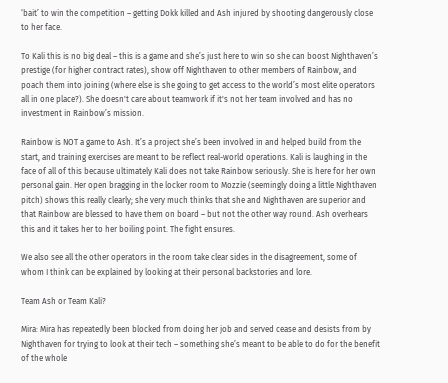‘bait’ to win the competition – getting Dokk killed and Ash injured by shooting dangerously close to her face.

To Kali this is no big deal – this is a game and she’s just here to win so she can boost Nighthaven’s prestige (for higher contract rates), show off Nighthaven to other members of Rainbow, and poach them into joining (where else is she going to get access to the world’s most elite operators all in one place?). She doesn't care about teamwork if it's not her team involved and has no investment in Rainbow’s mission.

Rainbow is NOT a game to Ash. It’s a project she’s been involved in and helped build from the start, and training exercises are meant to be reflect real-world operations. Kali is laughing in the face of all of this because ultimately Kali does not take Rainbow seriously. She is here for her own personal gain. Her open bragging in the locker room to Mozzie (seemingly doing a little Nighthaven pitch) shows this really clearly; she very much thinks that she and Nighthaven are superior and that Rainbow are blessed to have them on board – but not the other way round. Ash overhears this and it takes her to her boiling point. The fight ensures.

We also see all the other operators in the room take clear sides in the disagreement, some of whom I think can be explained by looking at their personal backstories and lore.

Team Ash or Team Kali?

Mira: Mira has repeatedly been blocked from doing her job and served cease and desists from by Nighthaven for trying to look at their tech – something she’s meant to be able to do for the benefit of the whole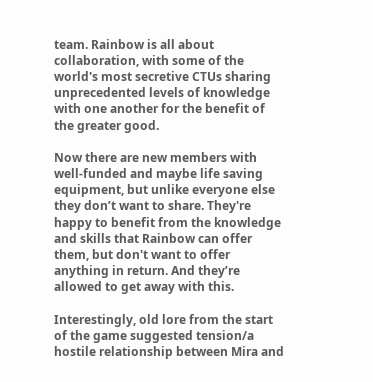team. Rainbow is all about collaboration, with some of the world's most secretive CTUs sharing unprecedented levels of knowledge with one another for the benefit of the greater good.

Now there are new members with well-funded and maybe life saving equipment, but unlike everyone else they don’t want to share. They're happy to benefit from the knowledge and skills that Rainbow can offer them, but don't want to offer anything in return. And they’re allowed to get away with this.

Interestingly, old lore from the start of the game suggested tension/a hostile relationship between Mira and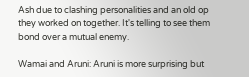Ash due to clashing personalities and an old op they worked on together. It's telling to see them bond over a mutual enemy.

Wamai and Aruni: Aruni is more surprising but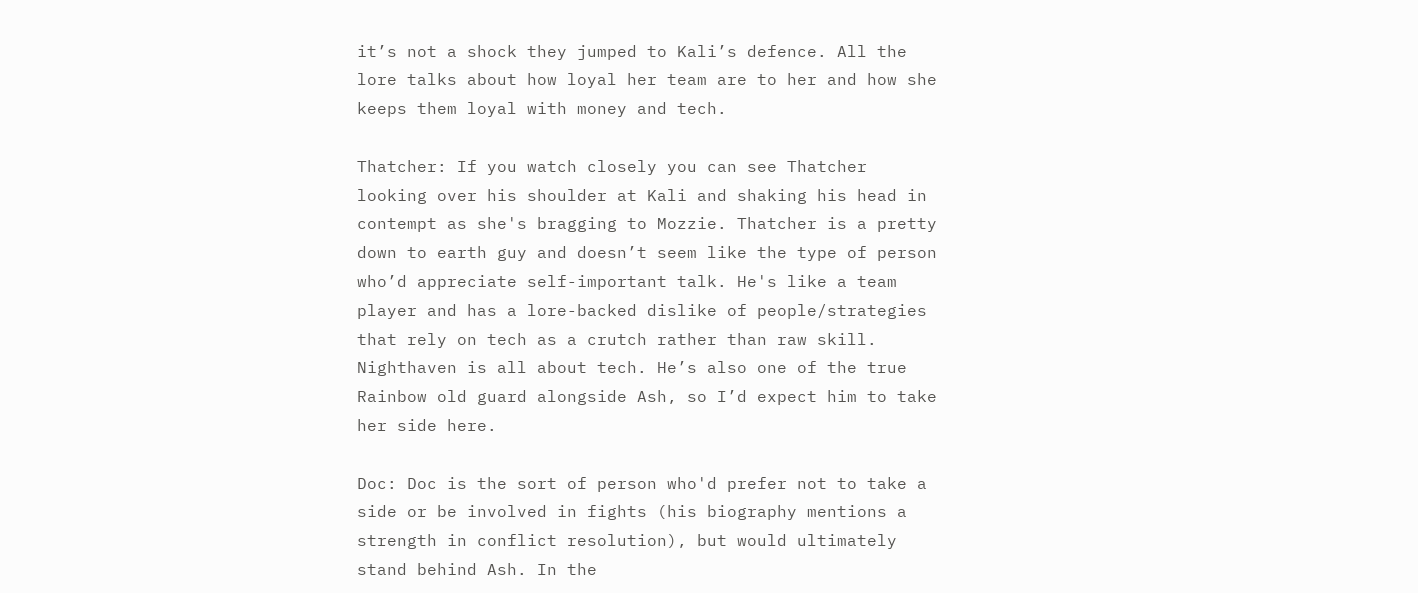it’s not a shock they jumped to Kali’s defence. All the lore talks about how loyal her team are to her and how she keeps them loyal with money and tech.

Thatcher: If you watch closely you can see Thatcher looking over his shoulder at Kali and shaking his head in contempt as she's bragging to Mozzie. Thatcher is a pretty down to earth guy and doesn’t seem like the type of person who’d appreciate self-important talk. He's like a team player and has a lore-backed dislike of people/strategies that rely on tech as a crutch rather than raw skill. Nighthaven is all about tech. He’s also one of the true Rainbow old guard alongside Ash, so I’d expect him to take her side here.

Doc: Doc is the sort of person who'd prefer not to take a side or be involved in fights (his biography mentions a strength in conflict resolution), but would ultimately stand behind Ash. In the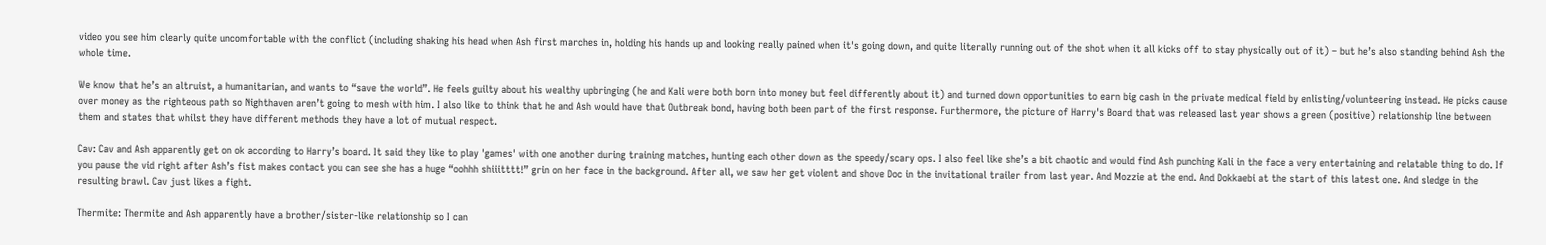video you see him clearly quite uncomfortable with the conflict (including shaking his head when Ash first marches in, holding his hands up and looking really pained when it's going down, and quite literally running out of the shot when it all kicks off to stay physically out of it) – but he’s also standing behind Ash the whole time.

We know that he’s an altruist, a humanitarian, and wants to “save the world”. He feels guilty about his wealthy upbringing (he and Kali were both born into money but feel differently about it) and turned down opportunities to earn big cash in the private medical field by enlisting/volunteering instead. He picks cause over money as the righteous path so Nighthaven aren’t going to mesh with him. I also like to think that he and Ash would have that Outbreak bond, having both been part of the first response. Furthermore, the picture of Harry's Board that was released last year shows a green (positive) relationship line between them and states that whilst they have different methods they have a lot of mutual respect.

Cav: Cav and Ash apparently get on ok according to Harry’s board. It said they like to play 'games' with one another during training matches, hunting each other down as the speedy/scary ops. I also feel like she’s a bit chaotic and would find Ash punching Kali in the face a very entertaining and relatable thing to do. If you pause the vid right after Ash’s fist makes contact you can see she has a huge “oohhh shiiitttt!” grin on her face in the background. After all, we saw her get violent and shove Doc in the invitational trailer from last year. And Mozzie at the end. And Dokkaebi at the start of this latest one. And sledge in the resulting brawl. Cav just likes a fight.

Thermite: Thermite and Ash apparently have a brother/sister-like relationship so I can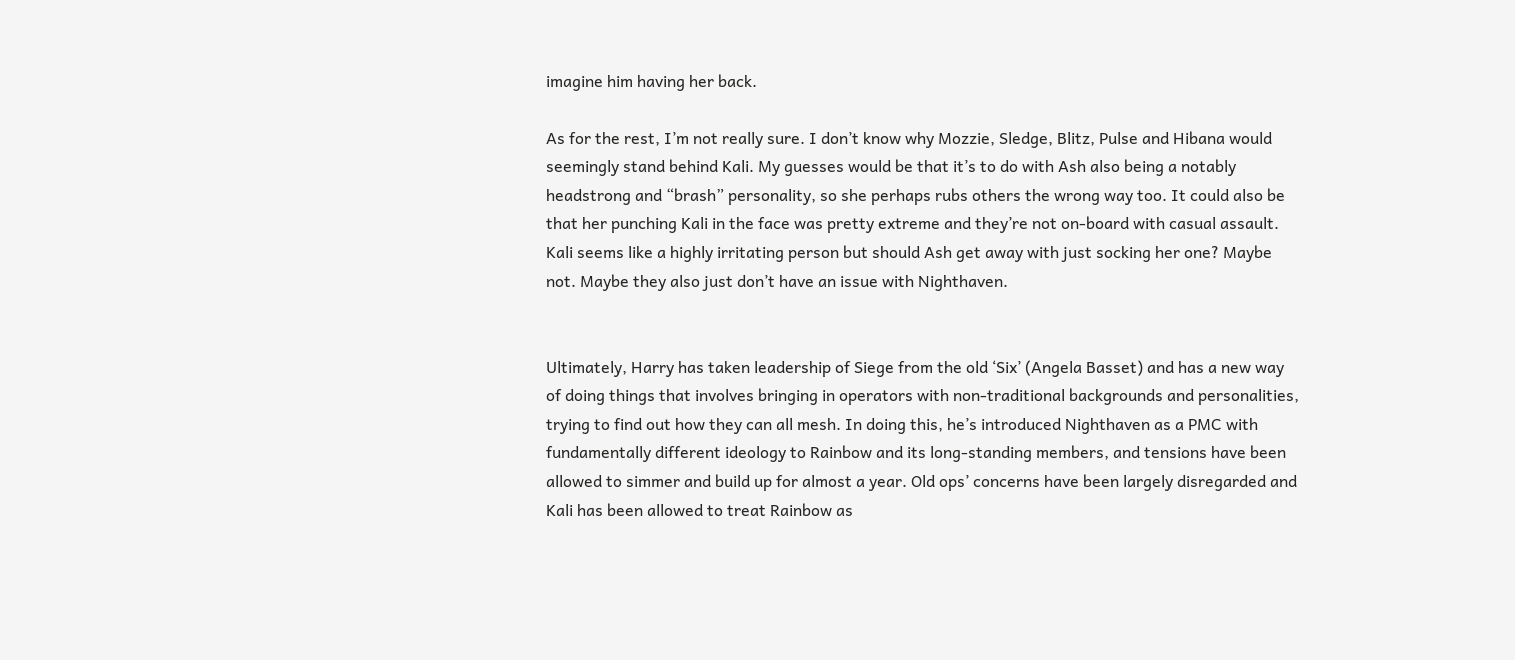imagine him having her back.

As for the rest, I’m not really sure. I don’t know why Mozzie, Sledge, Blitz, Pulse and Hibana would seemingly stand behind Kali. My guesses would be that it’s to do with Ash also being a notably headstrong and “brash” personality, so she perhaps rubs others the wrong way too. It could also be that her punching Kali in the face was pretty extreme and they’re not on-board with casual assault. Kali seems like a highly irritating person but should Ash get away with just socking her one? Maybe not. Maybe they also just don’t have an issue with Nighthaven.


Ultimately, Harry has taken leadership of Siege from the old ‘Six’ (Angela Basset) and has a new way of doing things that involves bringing in operators with non-traditional backgrounds and personalities, trying to find out how they can all mesh. In doing this, he’s introduced Nighthaven as a PMC with fundamentally different ideology to Rainbow and its long-standing members, and tensions have been allowed to simmer and build up for almost a year. Old ops’ concerns have been largely disregarded and Kali has been allowed to treat Rainbow as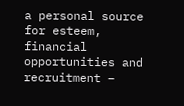a personal source for esteem, financial opportunities and recruitment –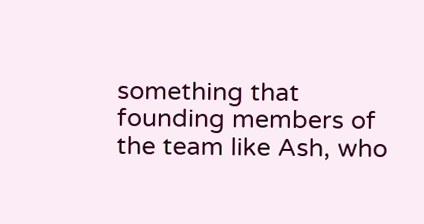something that founding members of the team like Ash, who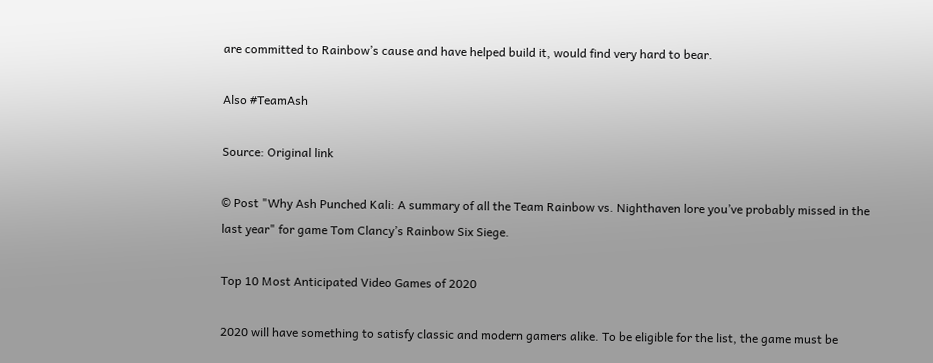are committed to Rainbow’s cause and have helped build it, would find very hard to bear.

Also #TeamAsh

Source: Original link

© Post "Why Ash Punched Kali: A summary of all the Team Rainbow vs. Nighthaven lore you’ve probably missed in the last year" for game Tom Clancy’s Rainbow Six Siege.

Top 10 Most Anticipated Video Games of 2020

2020 will have something to satisfy classic and modern gamers alike. To be eligible for the list, the game must be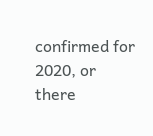confirmed for 2020, or there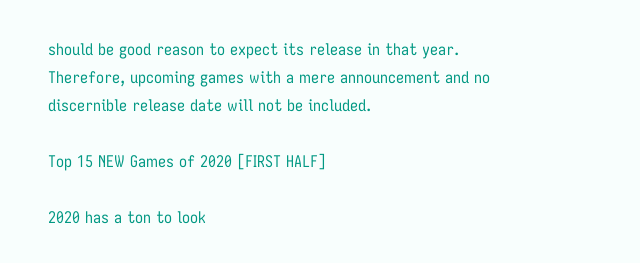should be good reason to expect its release in that year. Therefore, upcoming games with a mere announcement and no discernible release date will not be included.

Top 15 NEW Games of 2020 [FIRST HALF]

2020 has a ton to look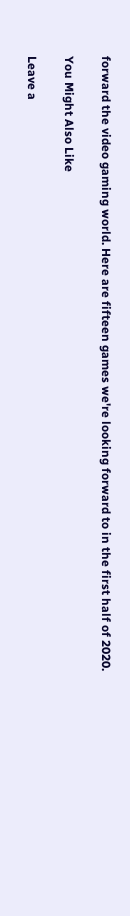forward the video gaming world. Here are fifteen games we're looking forward to in the first half of 2020.

You Might Also Like

Leave a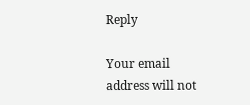Reply

Your email address will not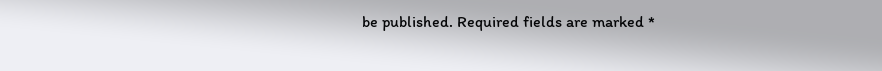be published. Required fields are marked *